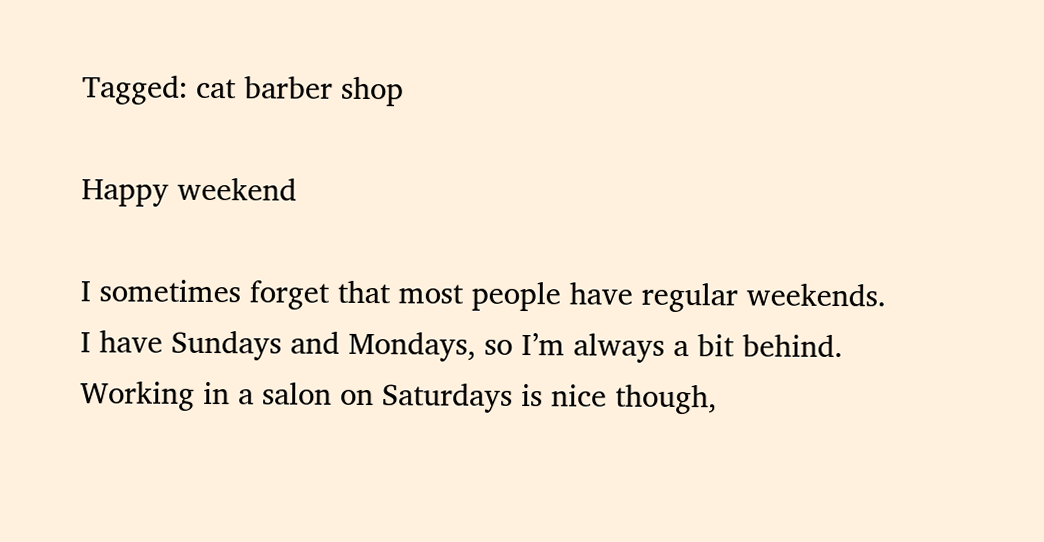Tagged: cat barber shop

Happy weekend

I sometimes forget that most people have regular weekends.  I have Sundays and Mondays, so I’m always a bit behind.  Working in a salon on Saturdays is nice though,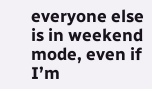everyone else is in weekend mode, even if I’m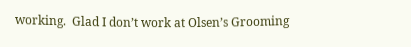working.  Glad I don’t work at Olsen’s Grooming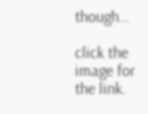though…

click the image for the link.